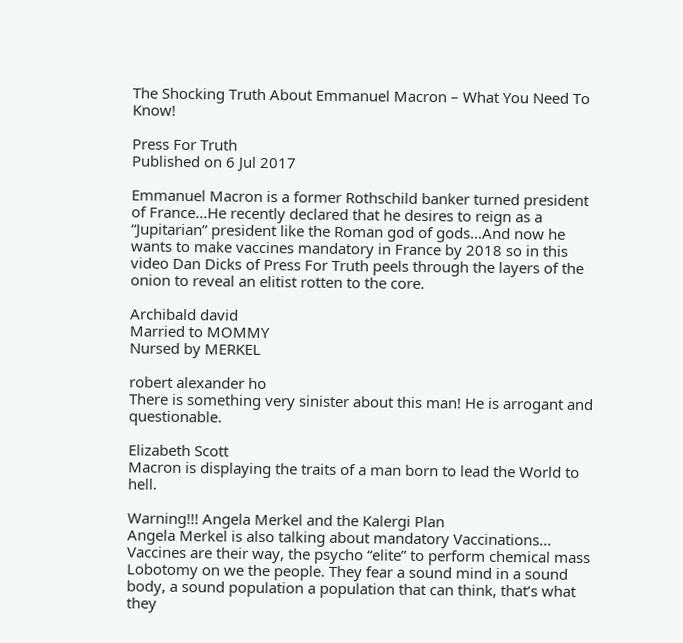The Shocking Truth About Emmanuel Macron – What You Need To Know!

Press For Truth
Published on 6 Jul 2017

Emmanuel Macron is a former Rothschild banker turned president of France...He recently declared that he desires to reign as a “Jupitarian” president like the Roman god of gods…And now he wants to make vaccines mandatory in France by 2018 so in this video Dan Dicks of Press For Truth peels through the layers of the onion to reveal an elitist rotten to the core.

Archibald david
Married to MOMMY
Nursed by MERKEL

robert alexander ho
There is something very sinister about this man! He is arrogant and questionable.

Elizabeth Scott
Macron is displaying the traits of a man born to lead the World to hell.

Warning!!! Angela Merkel and the Kalergi Plan
Angela Merkel is also talking about mandatory Vaccinations... Vaccines are their way, the psycho “elite” to perform chemical mass Lobotomy on we the people. They fear a sound mind in a sound body, a sound population a population that can think, that’s what they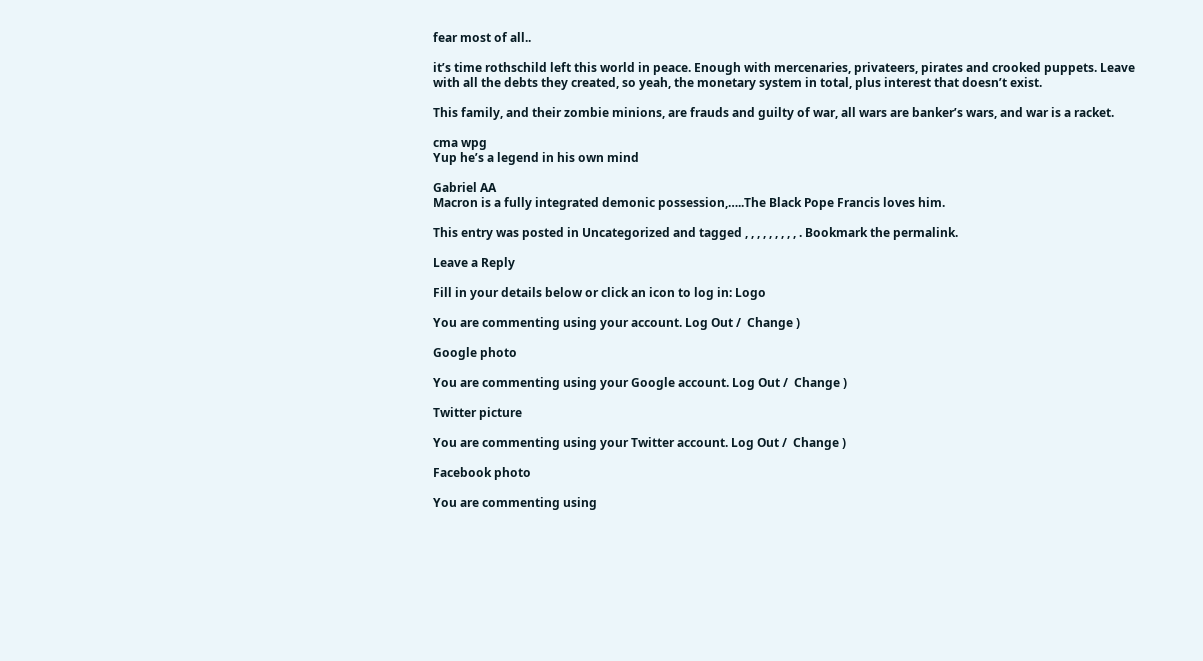fear most of all..

it’s time rothschild left this world in peace. Enough with mercenaries, privateers, pirates and crooked puppets. Leave with all the debts they created, so yeah, the monetary system in total, plus interest that doesn’t exist.

This family, and their zombie minions, are frauds and guilty of war, all wars are banker’s wars, and war is a racket.

cma wpg
Yup he’s a legend in his own mind

Gabriel AA
Macron is a fully integrated demonic possession,…..The Black Pope Francis loves him.

This entry was posted in Uncategorized and tagged , , , , , , , , , . Bookmark the permalink.

Leave a Reply

Fill in your details below or click an icon to log in: Logo

You are commenting using your account. Log Out /  Change )

Google photo

You are commenting using your Google account. Log Out /  Change )

Twitter picture

You are commenting using your Twitter account. Log Out /  Change )

Facebook photo

You are commenting using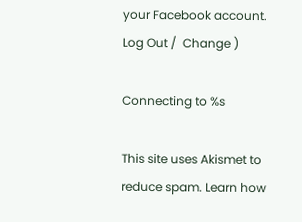your Facebook account. Log Out /  Change )

Connecting to %s

This site uses Akismet to reduce spam. Learn how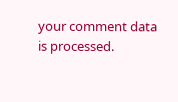your comment data is processed.